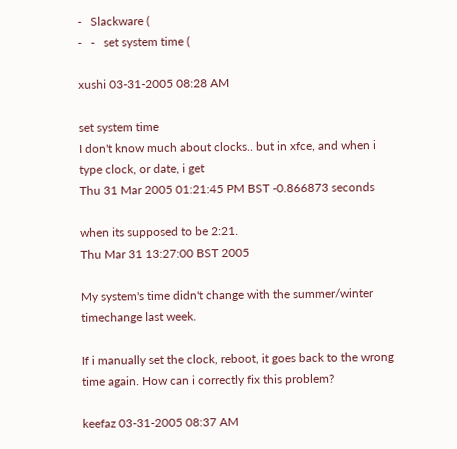-   Slackware (
-   -   set system time (

xushi 03-31-2005 08:28 AM

set system time
I don't know much about clocks.. but in xfce, and when i type clock, or date, i get
Thu 31 Mar 2005 01:21:45 PM BST -0.866873 seconds

when its supposed to be 2:21.
Thu Mar 31 13:27:00 BST 2005

My system's time didn't change with the summer/winter timechange last week.

If i manually set the clock, reboot, it goes back to the wrong time again. How can i correctly fix this problem?

keefaz 03-31-2005 08:37 AM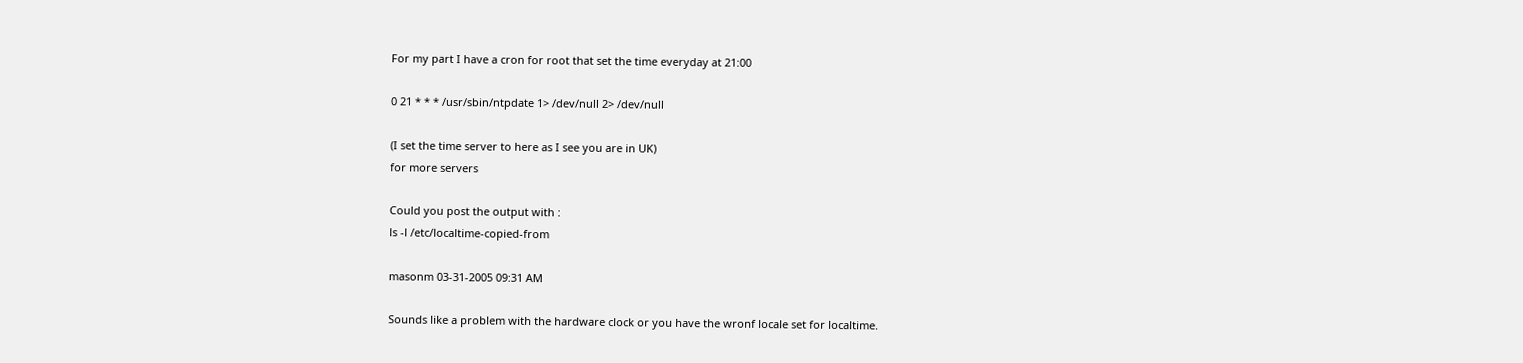For my part I have a cron for root that set the time everyday at 21:00

0 21 * * * /usr/sbin/ntpdate 1> /dev/null 2> /dev/null

(I set the time server to here as I see you are in UK)
for more servers

Could you post the output with :
ls -l /etc/localtime-copied-from

masonm 03-31-2005 09:31 AM

Sounds like a problem with the hardware clock or you have the wronf locale set for localtime.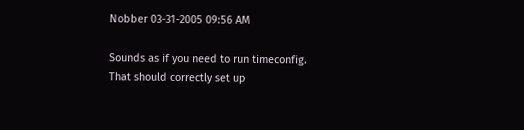Nobber 03-31-2005 09:56 AM

Sounds as if you need to run timeconfig. That should correctly set up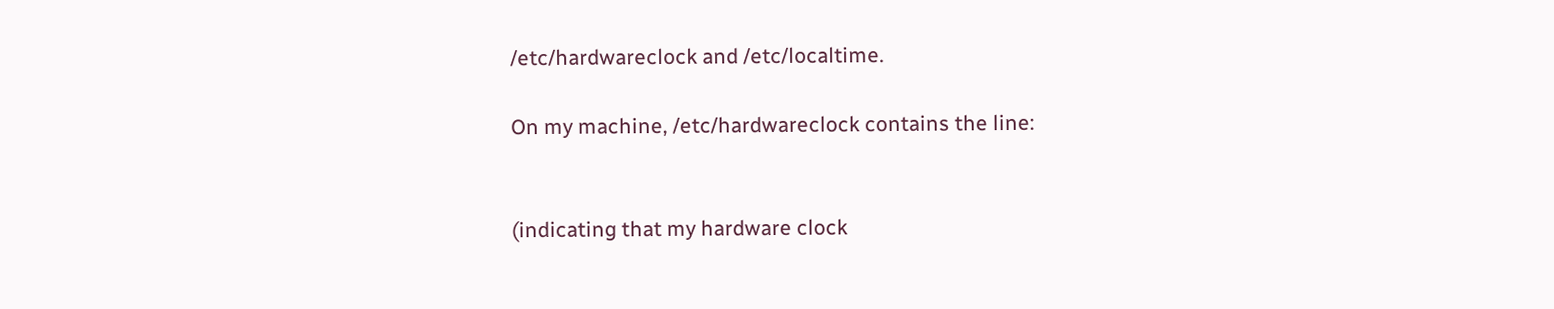/etc/hardwareclock and /etc/localtime.

On my machine, /etc/hardwareclock contains the line:


(indicating that my hardware clock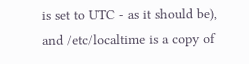is set to UTC - as it should be), and /etc/localtime is a copy of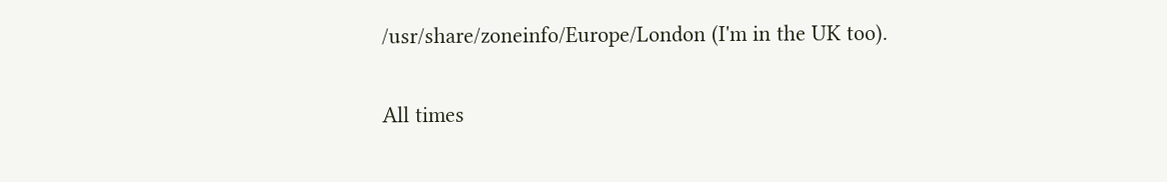/usr/share/zoneinfo/Europe/London (I'm in the UK too).

All times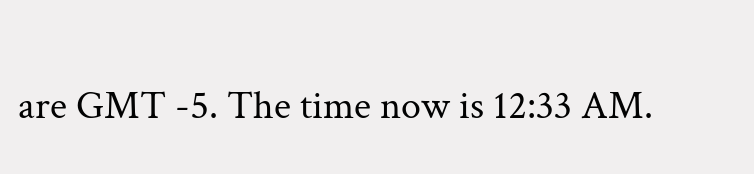are GMT -5. The time now is 12:33 AM.